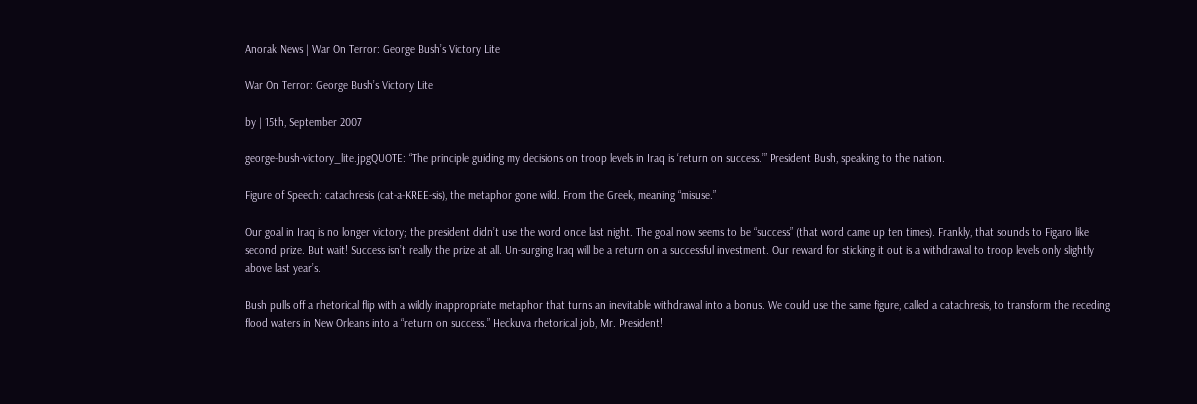Anorak News | War On Terror: George Bush’s Victory Lite

War On Terror: George Bush’s Victory Lite

by | 15th, September 2007

george-bush-victory_lite.jpgQUOTE: “The principle guiding my decisions on troop levels in Iraq is ‘return on success.’” President Bush, speaking to the nation.

Figure of Speech: catachresis (cat-a-KREE-sis), the metaphor gone wild. From the Greek, meaning “misuse.”

Our goal in Iraq is no longer victory; the president didn’t use the word once last night. The goal now seems to be “success” (that word came up ten times). Frankly, that sounds to Figaro like second prize. But wait! Success isn’t really the prize at all. Un-surging Iraq will be a return on a successful investment. Our reward for sticking it out is a withdrawal to troop levels only slightly above last year’s.

Bush pulls off a rhetorical flip with a wildly inappropriate metaphor that turns an inevitable withdrawal into a bonus. We could use the same figure, called a catachresis, to transform the receding flood waters in New Orleans into a “return on success.” Heckuva rhetorical job, Mr. President!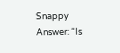Snappy Answer: “Is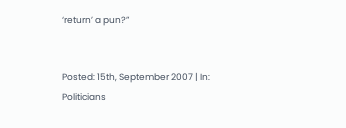‘return’ a pun?”


Posted: 15th, September 2007 | In: Politicians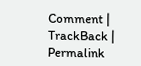Comment | TrackBack | Permalink